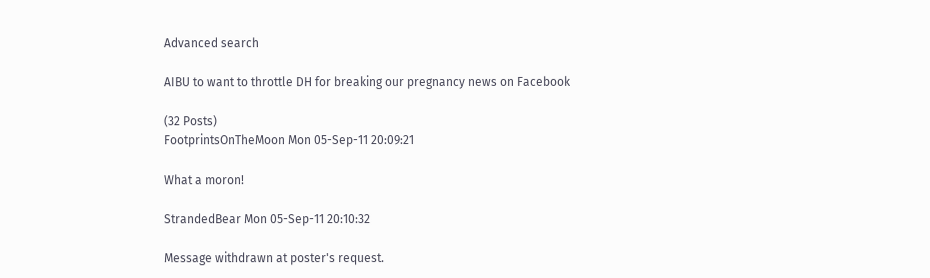Advanced search

AIBU to want to throttle DH for breaking our pregnancy news on Facebook

(32 Posts)
FootprintsOnTheMoon Mon 05-Sep-11 20:09:21

What a moron!

StrandedBear Mon 05-Sep-11 20:10:32

Message withdrawn at poster's request.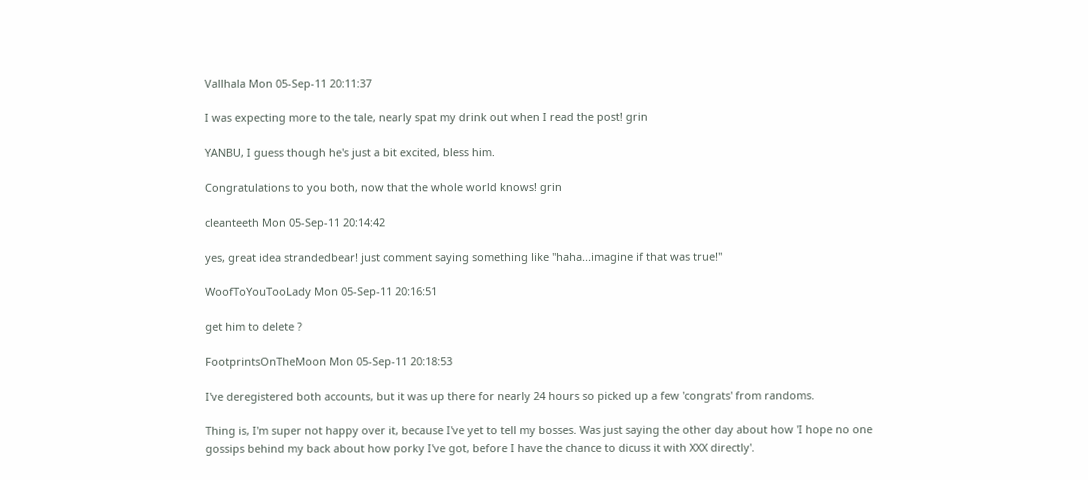Vallhala Mon 05-Sep-11 20:11:37

I was expecting more to the tale, nearly spat my drink out when I read the post! grin

YANBU, I guess though he's just a bit excited, bless him.

Congratulations to you both, now that the whole world knows! grin

cleanteeth Mon 05-Sep-11 20:14:42

yes, great idea strandedbear! just comment saying something like "haha...imagine if that was true!"

WoofToYouTooLady Mon 05-Sep-11 20:16:51

get him to delete ?

FootprintsOnTheMoon Mon 05-Sep-11 20:18:53

I've deregistered both accounts, but it was up there for nearly 24 hours so picked up a few 'congrats' from randoms.

Thing is, I'm super not happy over it, because I've yet to tell my bosses. Was just saying the other day about how 'I hope no one gossips behind my back about how porky I've got, before I have the chance to dicuss it with XXX directly'.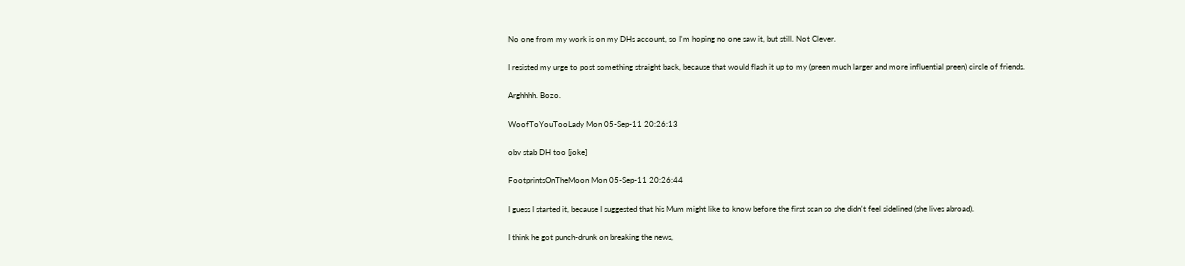No one from my work is on my DHs account, so I'm hoping no one saw it, but still. Not Clever.

I resisted my urge to post something straight back, because that would flash it up to my (preen much larger and more influential preen) circle of friends.

Arghhhh. Bozo.

WoofToYouTooLady Mon 05-Sep-11 20:26:13

obv stab DH too [joke]

FootprintsOnTheMoon Mon 05-Sep-11 20:26:44

I guess I started it, because I suggested that his Mum might like to know before the first scan so she didn't feel sidelined (she lives abroad).

I think he got punch-drunk on breaking the news,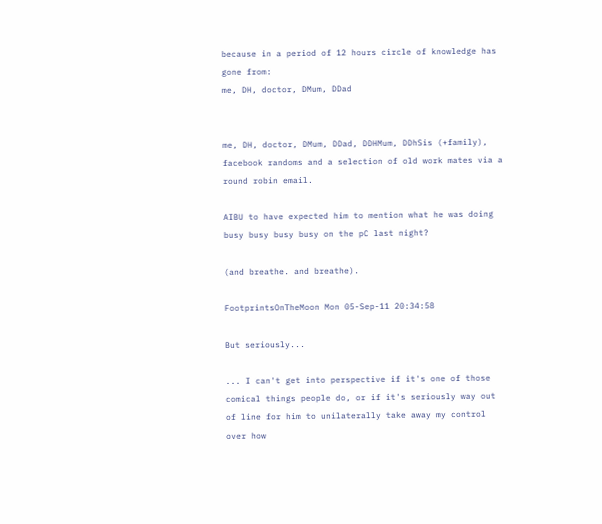because in a period of 12 hours circle of knowledge has gone from:
me, DH, doctor, DMum, DDad


me, DH, doctor, DMum, DDad, DDHMum, DDhSis (+family), facebook randoms and a selection of old work mates via a round robin email.

AIBU to have expected him to mention what he was doing busy busy busy busy on the pC last night?

(and breathe. and breathe).

FootprintsOnTheMoon Mon 05-Sep-11 20:34:58

But seriously...

... I can't get into perspective if it's one of those comical things people do, or if it's seriously way out of line for him to unilaterally take away my control over how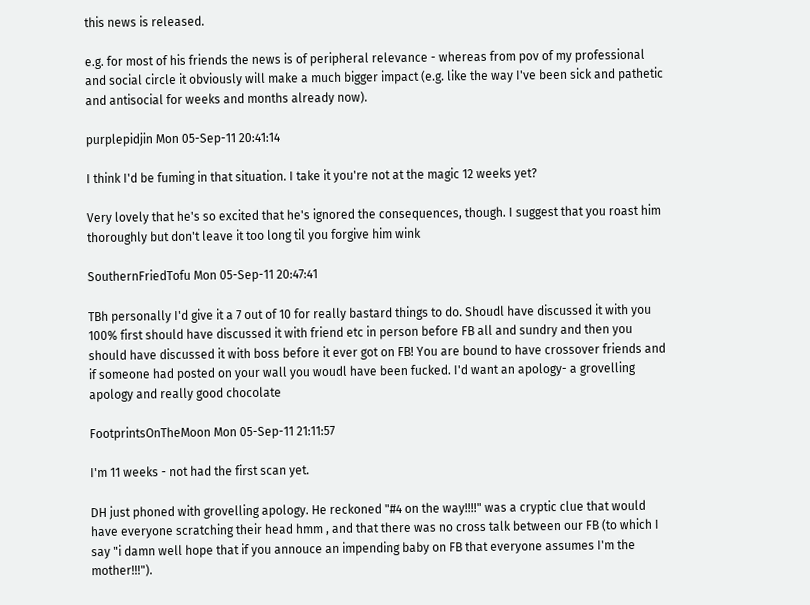this news is released.

e.g. for most of his friends the news is of peripheral relevance - whereas from pov of my professional and social circle it obviously will make a much bigger impact (e.g. like the way I've been sick and pathetic and antisocial for weeks and months already now).

purplepidjin Mon 05-Sep-11 20:41:14

I think I'd be fuming in that situation. I take it you're not at the magic 12 weeks yet?

Very lovely that he's so excited that he's ignored the consequences, though. I suggest that you roast him thoroughly but don't leave it too long til you forgive him wink

SouthernFriedTofu Mon 05-Sep-11 20:47:41

TBh personally I'd give it a 7 out of 10 for really bastard things to do. Shoudl have discussed it with you 100% first should have discussed it with friend etc in person before FB all and sundry and then you should have discussed it with boss before it ever got on FB! You are bound to have crossover friends and if someone had posted on your wall you woudl have been fucked. I'd want an apology- a grovelling apology and really good chocolate

FootprintsOnTheMoon Mon 05-Sep-11 21:11:57

I'm 11 weeks - not had the first scan yet.

DH just phoned with grovelling apology. He reckoned "#4 on the way!!!!" was a cryptic clue that would have everyone scratching their head hmm , and that there was no cross talk between our FB (to which I say "i damn well hope that if you annouce an impending baby on FB that everyone assumes I'm the mother!!!").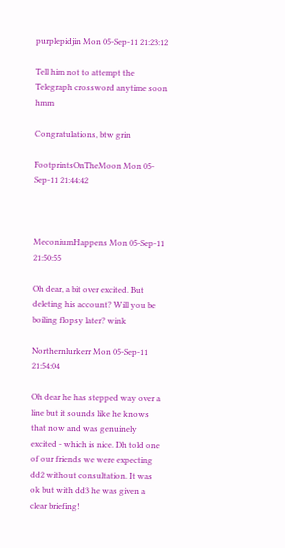purplepidjin Mon 05-Sep-11 21:23:12

Tell him not to attempt the Telegraph crossword anytime soon hmm

Congratulations, btw grin

FootprintsOnTheMoon Mon 05-Sep-11 21:44:42



MeconiumHappens Mon 05-Sep-11 21:50:55

Oh dear, a bit over excited. But deleting his account? Will you be boiling flopsy later? wink

Northernlurkerr Mon 05-Sep-11 21:54:04

Oh dear he has stepped way over a line but it sounds like he knows that now and was genuinely excited - which is nice. Dh told one of our friends we were expecting dd2 without consultation. It was ok but with dd3 he was given a clear briefing!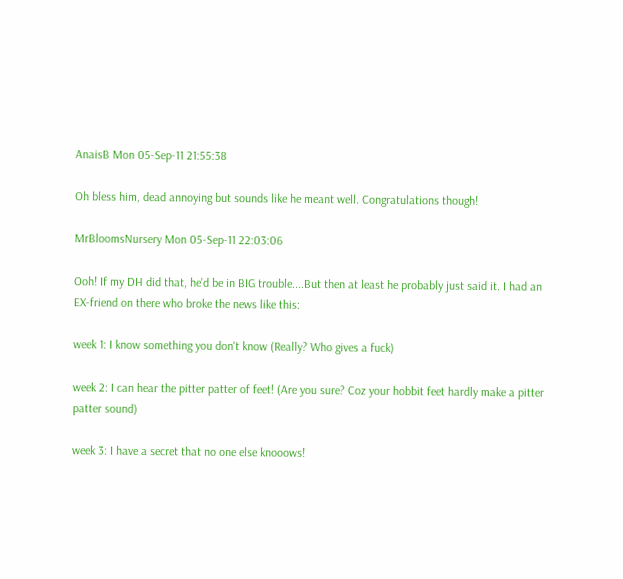AnaisB Mon 05-Sep-11 21:55:38

Oh bless him, dead annoying but sounds like he meant well. Congratulations though!

MrBloomsNursery Mon 05-Sep-11 22:03:06

Ooh! If my DH did that, he'd be in BIG trouble....But then at least he probably just said it. I had an EX-friend on there who broke the news like this:

week 1: I know something you don't know (Really? Who gives a fuck)

week 2: I can hear the pitter patter of feet! (Are you sure? Coz your hobbit feet hardly make a pitter patter sound)

week 3: I have a secret that no one else knooows!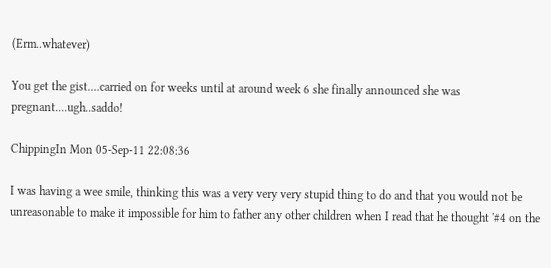(Erm..whatever)

You get the gist....carried on for weeks until at around week 6 she finally announced she was pregnant....ugh..saddo!

ChippingIn Mon 05-Sep-11 22:08:36

I was having a wee smile, thinking this was a very very very stupid thing to do and that you would not be unreasonable to make it impossible for him to father any other children when I read that he thought '#4 on the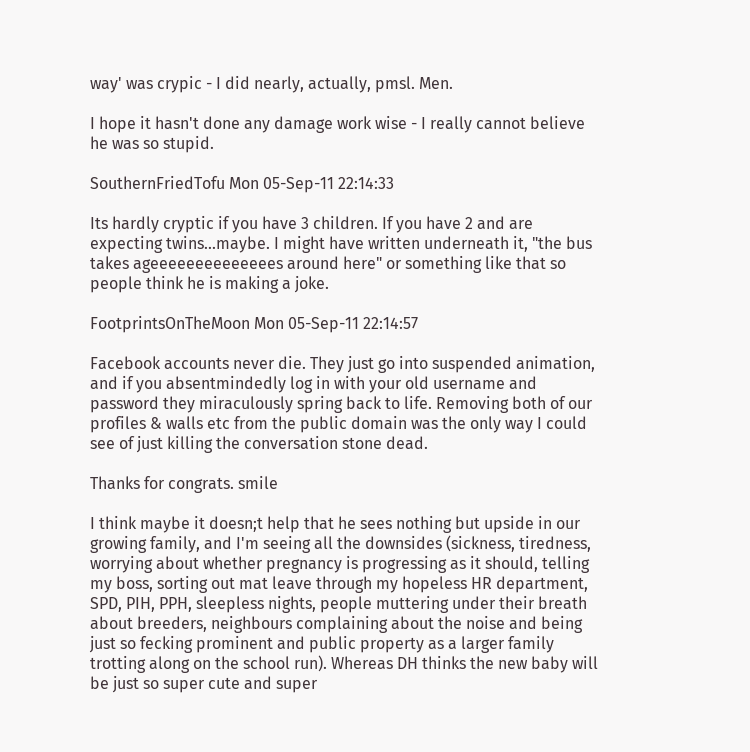way' was crypic - I did nearly, actually, pmsl. Men.

I hope it hasn't done any damage work wise - I really cannot believe he was so stupid.

SouthernFriedTofu Mon 05-Sep-11 22:14:33

Its hardly cryptic if you have 3 children. If you have 2 and are expecting twins...maybe. I might have written underneath it, "the bus takes ageeeeeeeeeeeeees around here" or something like that so people think he is making a joke.

FootprintsOnTheMoon Mon 05-Sep-11 22:14:57

Facebook accounts never die. They just go into suspended animation, and if you absentmindedly log in with your old username and password they miraculously spring back to life. Removing both of our profiles & walls etc from the public domain was the only way I could see of just killing the conversation stone dead.

Thanks for congrats. smile

I think maybe it doesn;t help that he sees nothing but upside in our growing family, and I'm seeing all the downsides (sickness, tiredness, worrying about whether pregnancy is progressing as it should, telling my boss, sorting out mat leave through my hopeless HR department, SPD, PIH, PPH, sleepless nights, people muttering under their breath about breeders, neighbours complaining about the noise and being just so fecking prominent and public property as a larger family trotting along on the school run). Whereas DH thinks the new baby will be just so super cute and super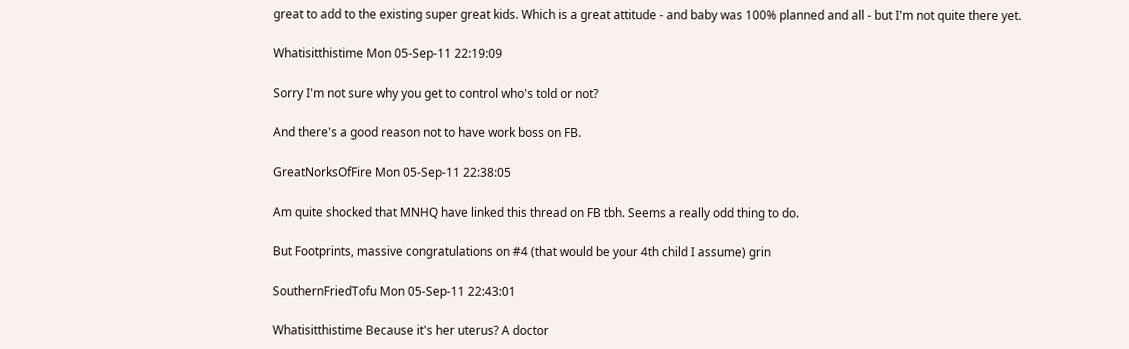great to add to the existing super great kids. Which is a great attitude - and baby was 100% planned and all - but I'm not quite there yet.

Whatisitthistime Mon 05-Sep-11 22:19:09

Sorry I'm not sure why you get to control who's told or not?

And there's a good reason not to have work boss on FB.

GreatNorksOfFire Mon 05-Sep-11 22:38:05

Am quite shocked that MNHQ have linked this thread on FB tbh. Seems a really odd thing to do.

But Footprints, massive congratulations on #4 (that would be your 4th child I assume) grin

SouthernFriedTofu Mon 05-Sep-11 22:43:01

Whatisitthistime Because it's her uterus? A doctor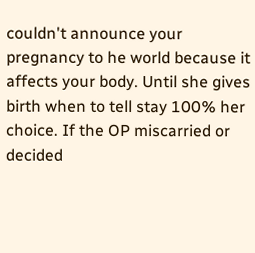couldn't announce your pregnancy to he world because it affects your body. Until she gives birth when to tell stay 100% her choice. If the OP miscarried or decided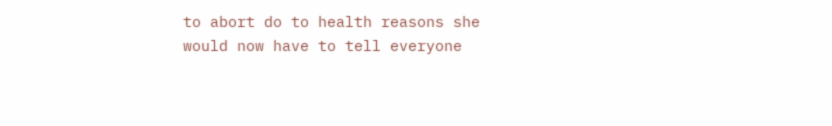to abort do to health reasons she would now have to tell everyone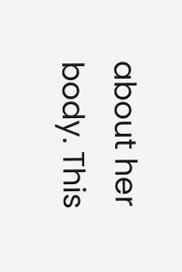about her body. This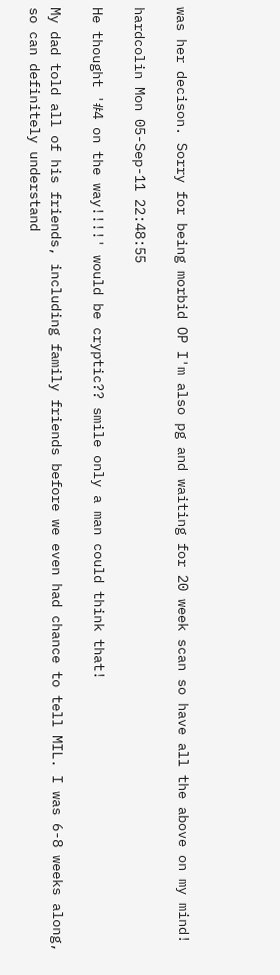was her decison. Sorry for being morbid OP I'm also pg and waiting for 20 week scan so have all the above on my mind!

hardcolin Mon 05-Sep-11 22:48:55

He thought '#4 on the way!!!!' would be cryptic?? smile only a man could think that!

My dad told all of his friends, including family friends before we even had chance to tell MIL. I was 6-8 weeks along, so can definitely understand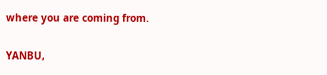where you are coming from.

YANBU,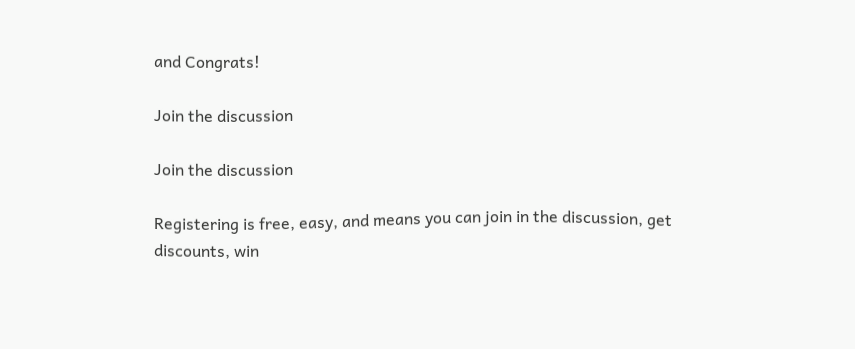and Congrats!

Join the discussion

Join the discussion

Registering is free, easy, and means you can join in the discussion, get discounts, win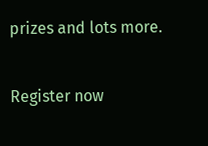prizes and lots more.

Register now